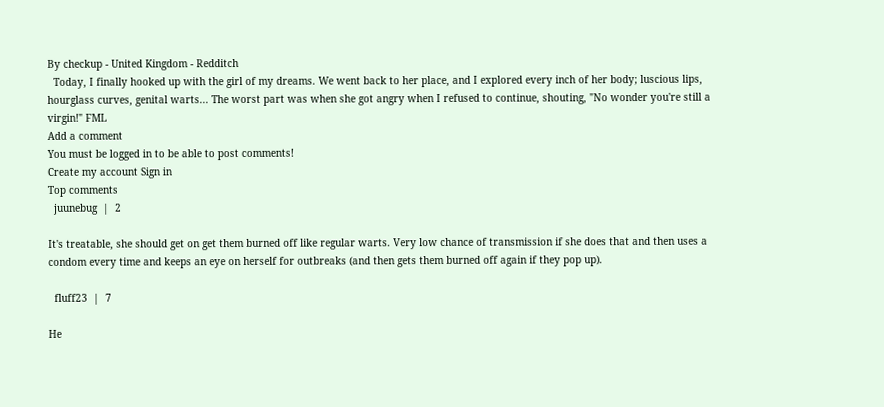By checkup - United Kingdom - Redditch
  Today, I finally hooked up with the girl of my dreams. We went back to her place, and I explored every inch of her body; luscious lips, hourglass curves, genital warts... The worst part was when she got angry when I refused to continue, shouting, "No wonder you're still a virgin!" FML
Add a comment
You must be logged in to be able to post comments!
Create my account Sign in
Top comments
  juunebug  |  2

It's treatable, she should get on get them burned off like regular warts. Very low chance of transmission if she does that and then uses a condom every time and keeps an eye on herself for outbreaks (and then gets them burned off again if they pop up).

  fluff23  |  7

He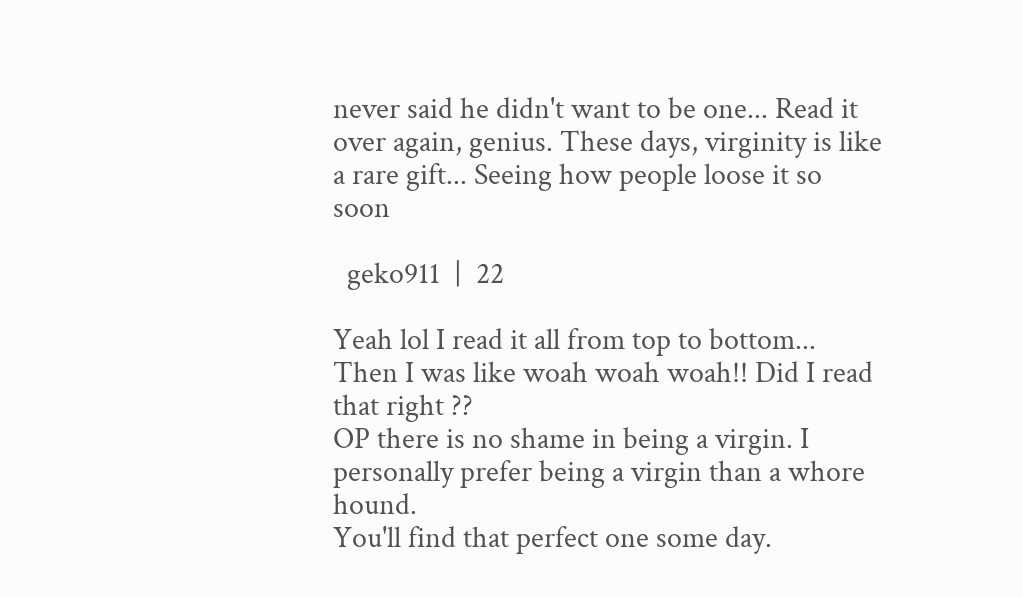never said he didn't want to be one... Read it over again, genius. These days, virginity is like a rare gift... Seeing how people loose it so soon

  geko911  |  22

Yeah lol I read it all from top to bottom... Then I was like woah woah woah!! Did I read that right ??
OP there is no shame in being a virgin. I personally prefer being a virgin than a whore hound.
You'll find that perfect one some day.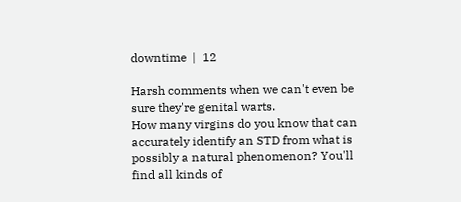downtime  |  12

Harsh comments when we can't even be sure they're genital warts.
How many virgins do you know that can accurately identify an STD from what is possibly a natural phenomenon? You'll find all kinds of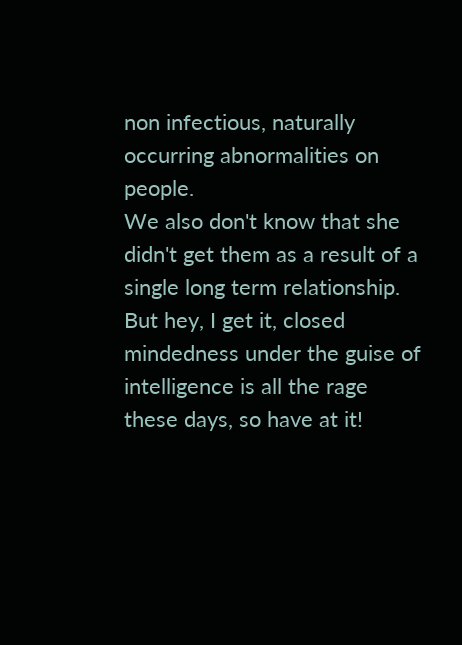non infectious, naturally occurring abnormalities on people.
We also don't know that she didn't get them as a result of a single long term relationship.
But hey, I get it, closed mindedness under the guise of intelligence is all the rage these days, so have at it!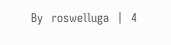By  roswelluga  |  4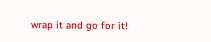wrap it and go for it!